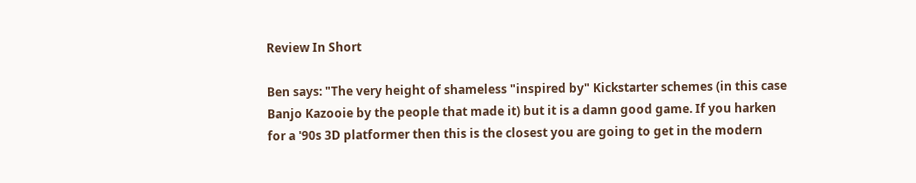Review In Short

Ben says: "The very height of shameless "inspired by" Kickstarter schemes (in this case Banjo Kazooie by the people that made it) but it is a damn good game. If you harken for a '90s 3D platformer then this is the closest you are going to get in the modern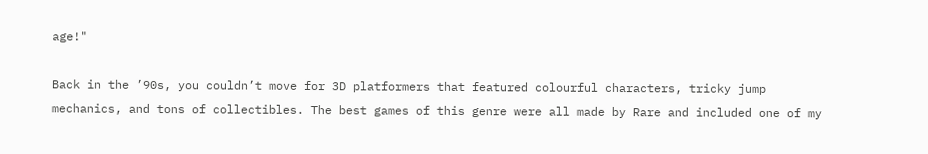age!"

Back in the ’90s, you couldn’t move for 3D platformers that featured colourful characters, tricky jump mechanics, and tons of collectibles. The best games of this genre were all made by Rare and included one of my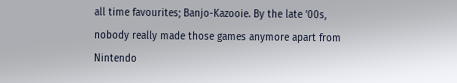all time favourites; Banjo-Kazooie. By the late ’00s, nobody really made those games anymore apart from Nintendo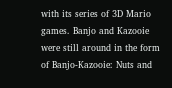with its series of 3D Mario games. Banjo and Kazooie were still around in the form of Banjo-Kazooie: Nuts and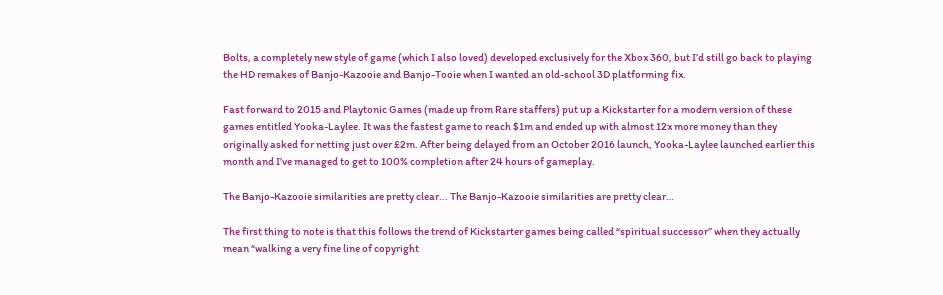Bolts, a completely new style of game (which I also loved) developed exclusively for the Xbox 360, but I’d still go back to playing the HD remakes of Banjo-Kazooie and Banjo-Tooie when I wanted an old-school 3D platforming fix.

Fast forward to 2015 and Playtonic Games (made up from Rare staffers) put up a Kickstarter for a modern version of these games entitled Yooka-Laylee. It was the fastest game to reach $1m and ended up with almost 12x more money than they originally asked for netting just over £2m. After being delayed from an October 2016 launch, Yooka-Laylee launched earlier this month and I’ve managed to get to 100% completion after 24 hours of gameplay.

The Banjo-Kazooie similarities are pretty clear... The Banjo-Kazooie similarities are pretty clear…

The first thing to note is that this follows the trend of Kickstarter games being called “spiritual successor” when they actually mean “walking a very fine line of copyright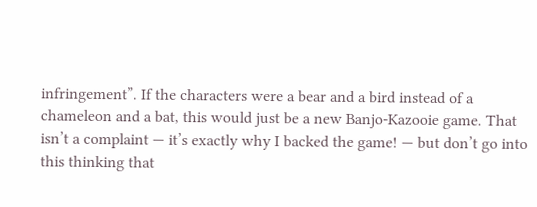infringement”. If the characters were a bear and a bird instead of a chameleon and a bat, this would just be a new Banjo-Kazooie game. That isn’t a complaint — it’s exactly why I backed the game! — but don’t go into this thinking that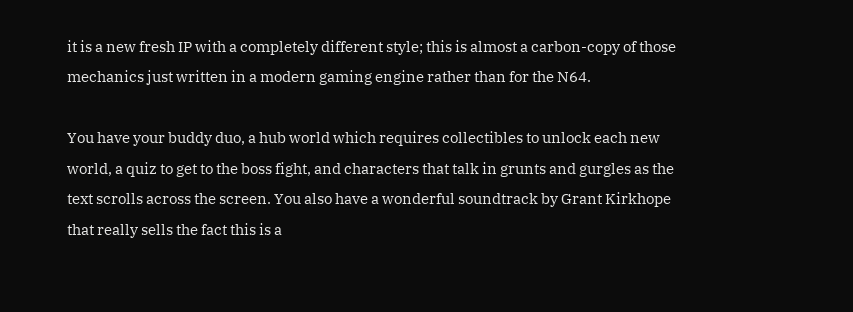it is a new fresh IP with a completely different style; this is almost a carbon-copy of those mechanics just written in a modern gaming engine rather than for the N64.

You have your buddy duo, a hub world which requires collectibles to unlock each new world, a quiz to get to the boss fight, and characters that talk in grunts and gurgles as the text scrolls across the screen. You also have a wonderful soundtrack by Grant Kirkhope that really sells the fact this is a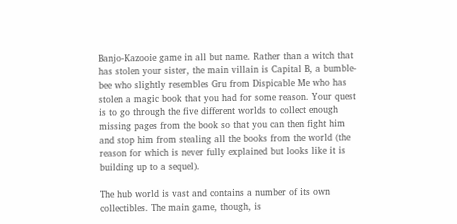Banjo-Kazooie game in all but name. Rather than a witch that has stolen your sister, the main villain is Capital B, a bumble-bee who slightly resembles Gru from Dispicable Me who has stolen a magic book that you had for some reason. Your quest is to go through the five different worlds to collect enough missing pages from the book so that you can then fight him and stop him from stealing all the books from the world (the reason for which is never fully explained but looks like it is building up to a sequel).

The hub world is vast and contains a number of its own collectibles. The main game, though, is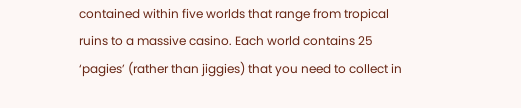contained within five worlds that range from tropical ruins to a massive casino. Each world contains 25 ‘pagies’ (rather than jiggies) that you need to collect in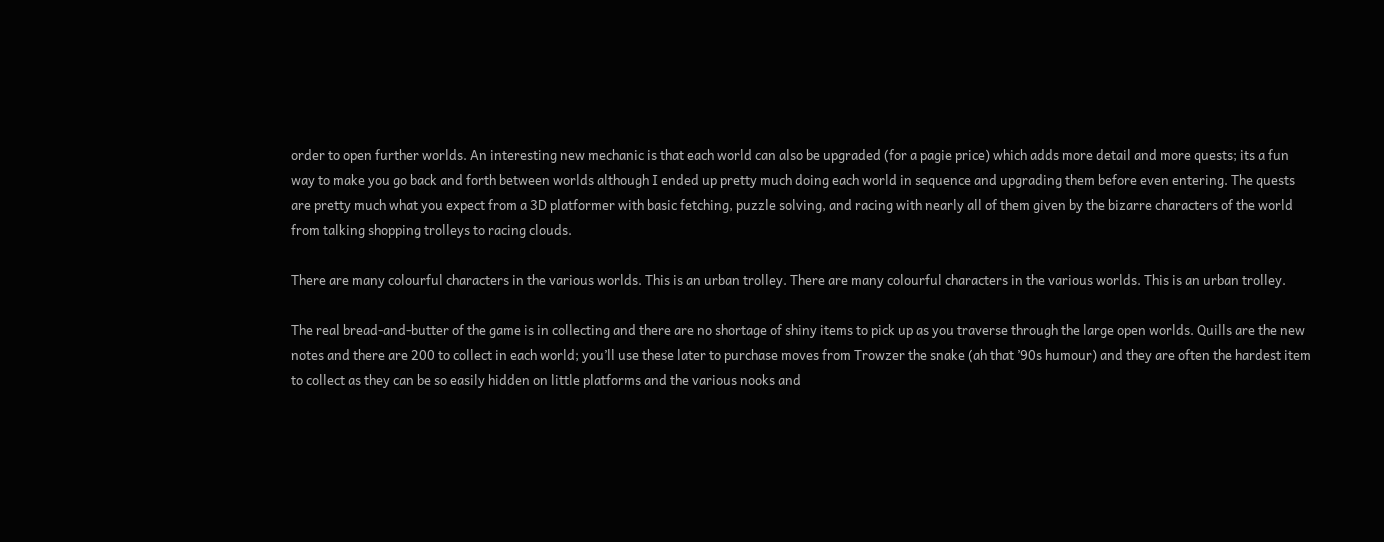order to open further worlds. An interesting new mechanic is that each world can also be upgraded (for a pagie price) which adds more detail and more quests; its a fun way to make you go back and forth between worlds although I ended up pretty much doing each world in sequence and upgrading them before even entering. The quests are pretty much what you expect from a 3D platformer with basic fetching, puzzle solving, and racing with nearly all of them given by the bizarre characters of the world from talking shopping trolleys to racing clouds.

There are many colourful characters in the various worlds. This is an urban trolley. There are many colourful characters in the various worlds. This is an urban trolley.

The real bread-and-butter of the game is in collecting and there are no shortage of shiny items to pick up as you traverse through the large open worlds. Quills are the new notes and there are 200 to collect in each world; you’ll use these later to purchase moves from Trowzer the snake (ah that ’90s humour) and they are often the hardest item to collect as they can be so easily hidden on little platforms and the various nooks and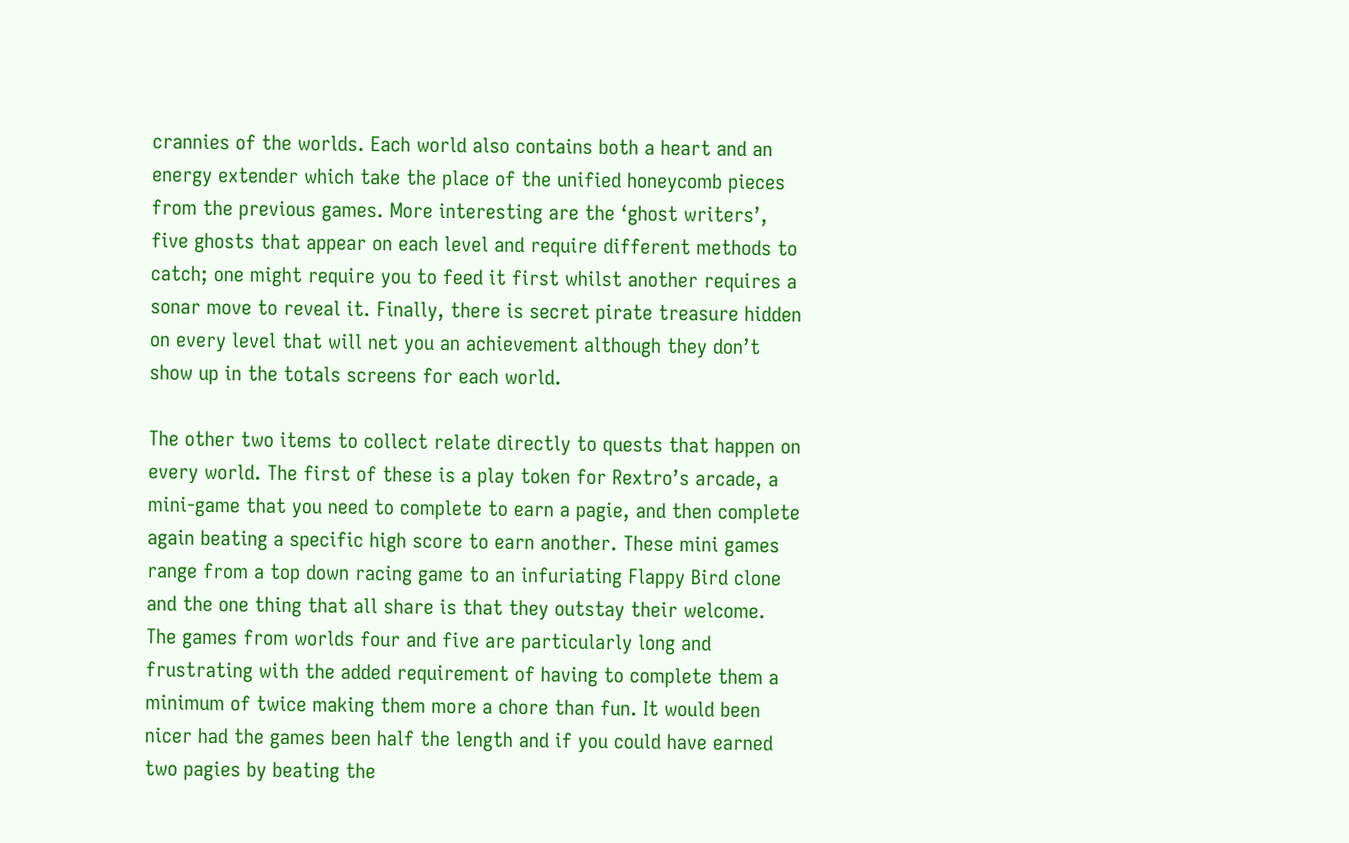crannies of the worlds. Each world also contains both a heart and an energy extender which take the place of the unified honeycomb pieces from the previous games. More interesting are the ‘ghost writers’, five ghosts that appear on each level and require different methods to catch; one might require you to feed it first whilst another requires a sonar move to reveal it. Finally, there is secret pirate treasure hidden on every level that will net you an achievement although they don’t show up in the totals screens for each world.

The other two items to collect relate directly to quests that happen on every world. The first of these is a play token for Rextro’s arcade, a mini-game that you need to complete to earn a pagie, and then complete again beating a specific high score to earn another. These mini games range from a top down racing game to an infuriating Flappy Bird clone and the one thing that all share is that they outstay their welcome. The games from worlds four and five are particularly long and frustrating with the added requirement of having to complete them a minimum of twice making them more a chore than fun. It would been nicer had the games been half the length and if you could have earned two pagies by beating the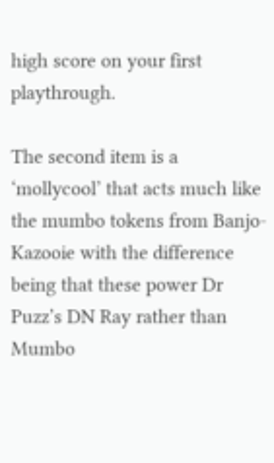high score on your first playthrough.

The second item is a ‘mollycool’ that acts much like the mumbo tokens from Banjo-Kazooie with the difference being that these power Dr Puzz’s DN Ray rather than Mumbo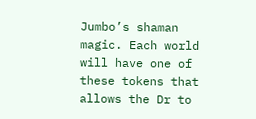Jumbo’s shaman magic. Each world will have one of these tokens that allows the Dr to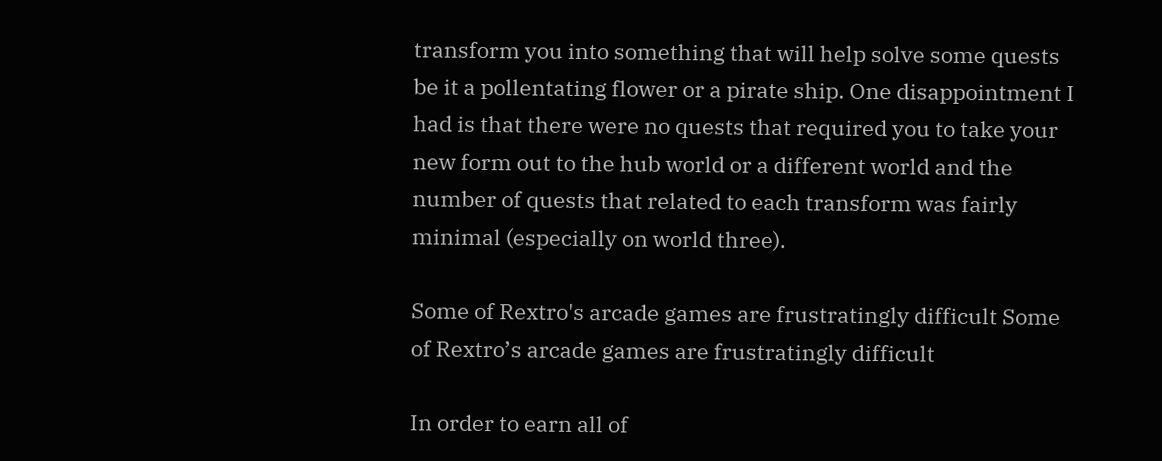transform you into something that will help solve some quests be it a pollentating flower or a pirate ship. One disappointment I had is that there were no quests that required you to take your new form out to the hub world or a different world and the number of quests that related to each transform was fairly minimal (especially on world three).

Some of Rextro's arcade games are frustratingly difficult Some of Rextro’s arcade games are frustratingly difficult

In order to earn all of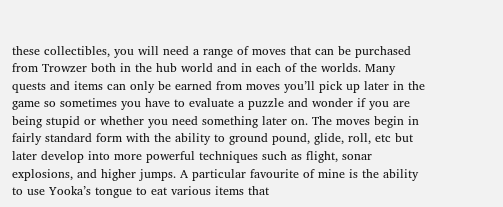these collectibles, you will need a range of moves that can be purchased from Trowzer both in the hub world and in each of the worlds. Many quests and items can only be earned from moves you’ll pick up later in the game so sometimes you have to evaluate a puzzle and wonder if you are being stupid or whether you need something later on. The moves begin in fairly standard form with the ability to ground pound, glide, roll, etc but later develop into more powerful techniques such as flight, sonar explosions, and higher jumps. A particular favourite of mine is the ability to use Yooka’s tongue to eat various items that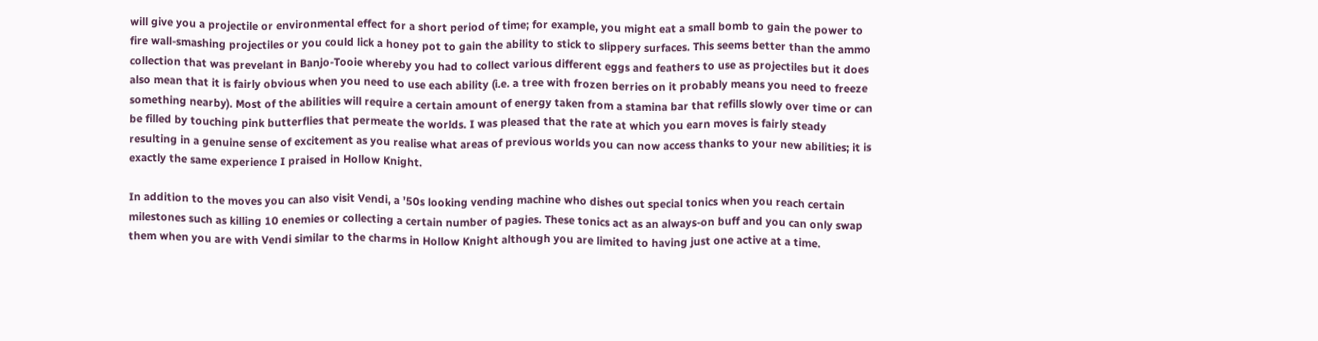will give you a projectile or environmental effect for a short period of time; for example, you might eat a small bomb to gain the power to fire wall-smashing projectiles or you could lick a honey pot to gain the ability to stick to slippery surfaces. This seems better than the ammo collection that was prevelant in Banjo-Tooie whereby you had to collect various different eggs and feathers to use as projectiles but it does also mean that it is fairly obvious when you need to use each ability (i.e. a tree with frozen berries on it probably means you need to freeze something nearby). Most of the abilities will require a certain amount of energy taken from a stamina bar that refills slowly over time or can be filled by touching pink butterflies that permeate the worlds. I was pleased that the rate at which you earn moves is fairly steady resulting in a genuine sense of excitement as you realise what areas of previous worlds you can now access thanks to your new abilities; it is exactly the same experience I praised in Hollow Knight.

In addition to the moves you can also visit Vendi, a ’50s looking vending machine who dishes out special tonics when you reach certain milestones such as killing 10 enemies or collecting a certain number of pagies. These tonics act as an always-on buff and you can only swap them when you are with Vendi similar to the charms in Hollow Knight although you are limited to having just one active at a time.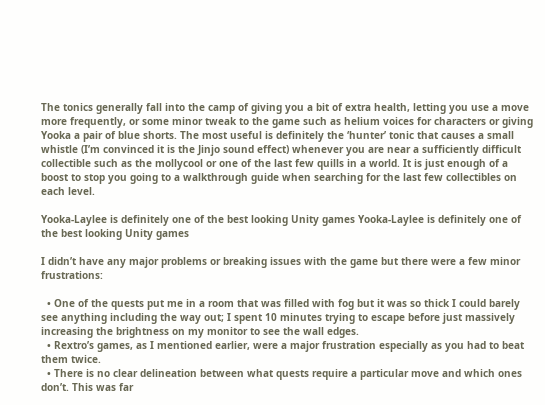The tonics generally fall into the camp of giving you a bit of extra health, letting you use a move more frequently, or some minor tweak to the game such as helium voices for characters or giving Yooka a pair of blue shorts. The most useful is definitely the ‘hunter’ tonic that causes a small whistle (I’m convinced it is the Jinjo sound effect) whenever you are near a sufficiently difficult collectible such as the mollycool or one of the last few quills in a world. It is just enough of a boost to stop you going to a walkthrough guide when searching for the last few collectibles on each level.

Yooka-Laylee is definitely one of the best looking Unity games Yooka-Laylee is definitely one of the best looking Unity games

I didn’t have any major problems or breaking issues with the game but there were a few minor frustrations:

  • One of the quests put me in a room that was filled with fog but it was so thick I could barely see anything including the way out; I spent 10 minutes trying to escape before just massively increasing the brightness on my monitor to see the wall edges.
  • Rextro’s games, as I mentioned earlier, were a major frustration especially as you had to beat them twice.
  • There is no clear delineation between what quests require a particular move and which ones don’t. This was far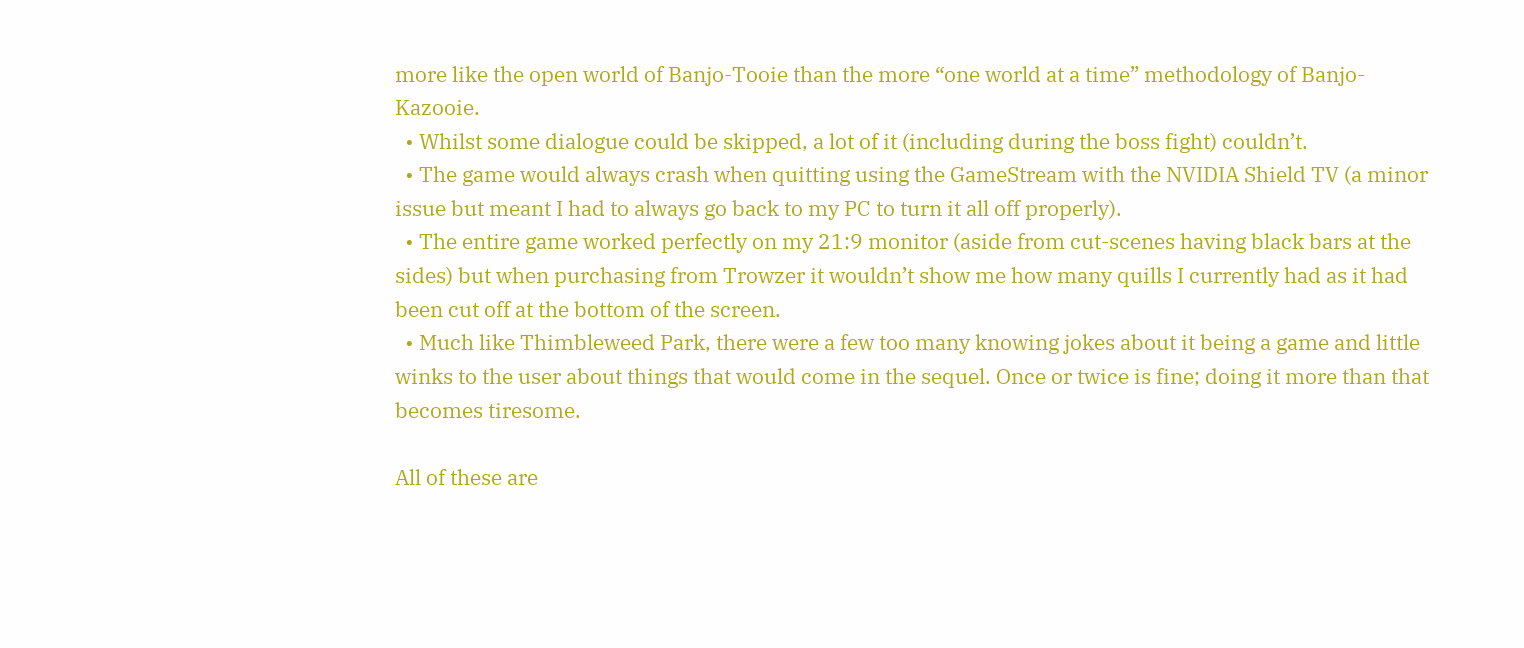more like the open world of Banjo-Tooie than the more “one world at a time” methodology of Banjo-Kazooie.
  • Whilst some dialogue could be skipped, a lot of it (including during the boss fight) couldn’t.
  • The game would always crash when quitting using the GameStream with the NVIDIA Shield TV (a minor issue but meant I had to always go back to my PC to turn it all off properly).
  • The entire game worked perfectly on my 21:9 monitor (aside from cut-scenes having black bars at the sides) but when purchasing from Trowzer it wouldn’t show me how many quills I currently had as it had been cut off at the bottom of the screen.
  • Much like Thimbleweed Park, there were a few too many knowing jokes about it being a game and little winks to the user about things that would come in the sequel. Once or twice is fine; doing it more than that becomes tiresome.

All of these are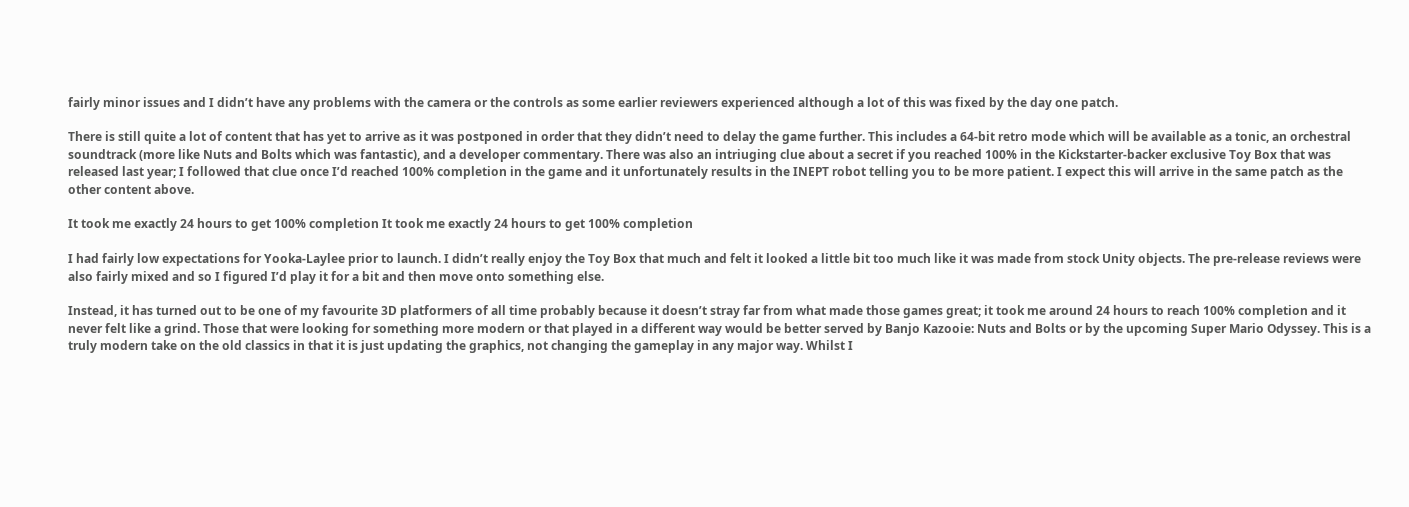fairly minor issues and I didn’t have any problems with the camera or the controls as some earlier reviewers experienced although a lot of this was fixed by the day one patch.

There is still quite a lot of content that has yet to arrive as it was postponed in order that they didn’t need to delay the game further. This includes a 64-bit retro mode which will be available as a tonic, an orchestral soundtrack (more like Nuts and Bolts which was fantastic), and a developer commentary. There was also an intriuging clue about a secret if you reached 100% in the Kickstarter-backer exclusive Toy Box that was released last year; I followed that clue once I’d reached 100% completion in the game and it unfortunately results in the INEPT robot telling you to be more patient. I expect this will arrive in the same patch as the other content above.

It took me exactly 24 hours to get 100% completion It took me exactly 24 hours to get 100% completion

I had fairly low expectations for Yooka-Laylee prior to launch. I didn’t really enjoy the Toy Box that much and felt it looked a little bit too much like it was made from stock Unity objects. The pre-release reviews were also fairly mixed and so I figured I’d play it for a bit and then move onto something else.

Instead, it has turned out to be one of my favourite 3D platformers of all time probably because it doesn’t stray far from what made those games great; it took me around 24 hours to reach 100% completion and it never felt like a grind. Those that were looking for something more modern or that played in a different way would be better served by Banjo Kazooie: Nuts and Bolts or by the upcoming Super Mario Odyssey. This is a truly modern take on the old classics in that it is just updating the graphics, not changing the gameplay in any major way. Whilst I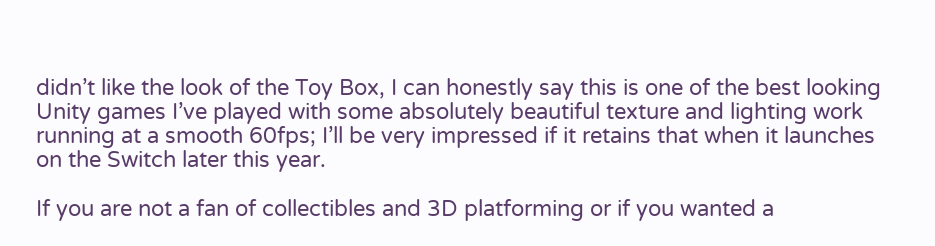didn’t like the look of the Toy Box, I can honestly say this is one of the best looking Unity games I’ve played with some absolutely beautiful texture and lighting work running at a smooth 60fps; I’ll be very impressed if it retains that when it launches on the Switch later this year.

If you are not a fan of collectibles and 3D platforming or if you wanted a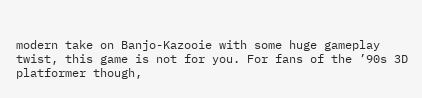modern take on Banjo-Kazooie with some huge gameplay twist, this game is not for you. For fans of the ’90s 3D platformer though,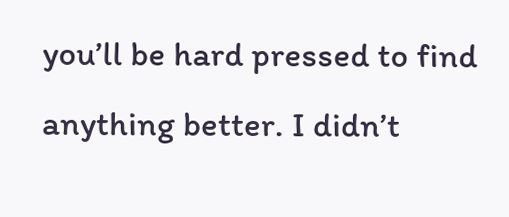you’ll be hard pressed to find anything better. I didn’t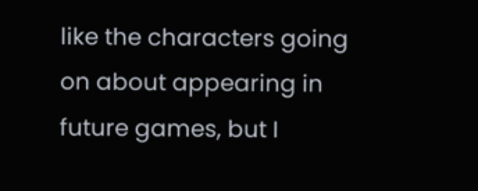like the characters going on about appearing in future games, but I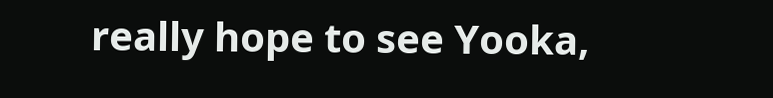really hope to see Yooka,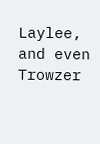Laylee, and even Trowzer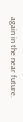again in the near future.